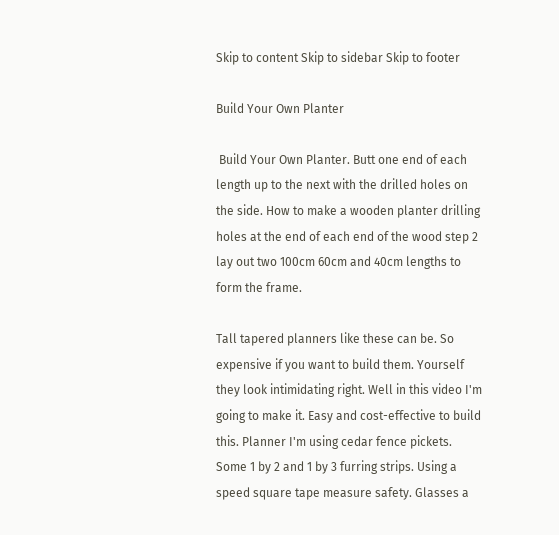Skip to content Skip to sidebar Skip to footer

Build Your Own Planter

 Build Your Own Planter. Butt one end of each length up to the next with the drilled holes on the side. How to make a wooden planter drilling holes at the end of each end of the wood step 2 lay out two 100cm 60cm and 40cm lengths to form the frame.

Tall tapered planners like these can be. So expensive if you want to build them. Yourself they look intimidating right. Well in this video I'm going to make it. Easy and cost-effective to build this. Planner I'm using cedar fence pickets. Some 1 by 2 and 1 by 3 furring strips. Using a speed square tape measure safety. Glasses a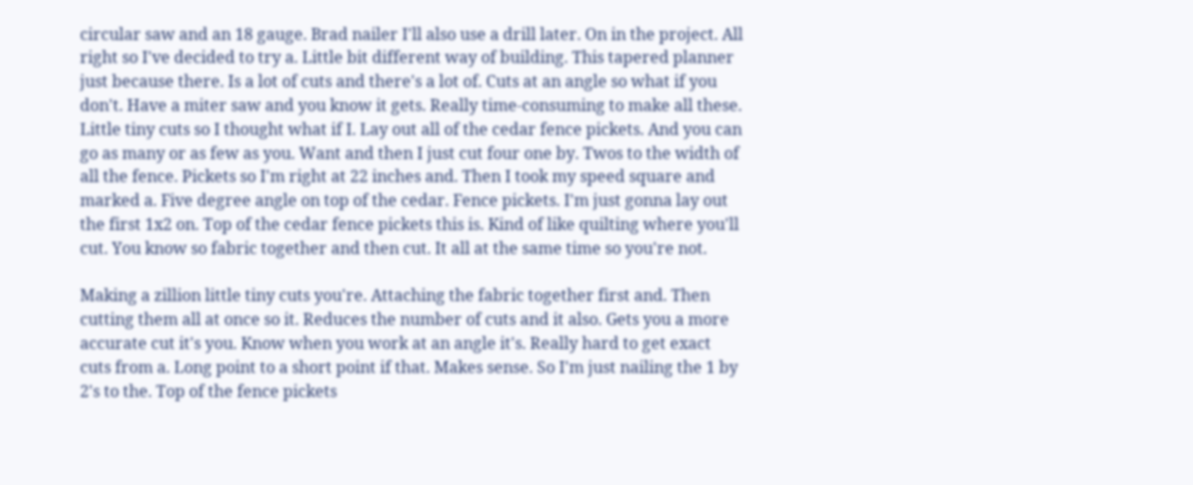circular saw and an 18 gauge. Brad nailer I'll also use a drill later. On in the project. All right so I've decided to try a. Little bit different way of building. This tapered planner just because there. Is a lot of cuts and there's a lot of. Cuts at an angle so what if you don't. Have a miter saw and you know it gets. Really time-consuming to make all these. Little tiny cuts so I thought what if I. Lay out all of the cedar fence pickets. And you can go as many or as few as you. Want and then I just cut four one by. Twos to the width of all the fence. Pickets so I'm right at 22 inches and. Then I took my speed square and marked a. Five degree angle on top of the cedar. Fence pickets. I'm just gonna lay out the first 1x2 on. Top of the cedar fence pickets this is. Kind of like quilting where you'll cut. You know so fabric together and then cut. It all at the same time so you're not.

Making a zillion little tiny cuts you're. Attaching the fabric together first and. Then cutting them all at once so it. Reduces the number of cuts and it also. Gets you a more accurate cut it's you. Know when you work at an angle it's. Really hard to get exact cuts from a. Long point to a short point if that. Makes sense. So I'm just nailing the 1 by 2's to the. Top of the fence pickets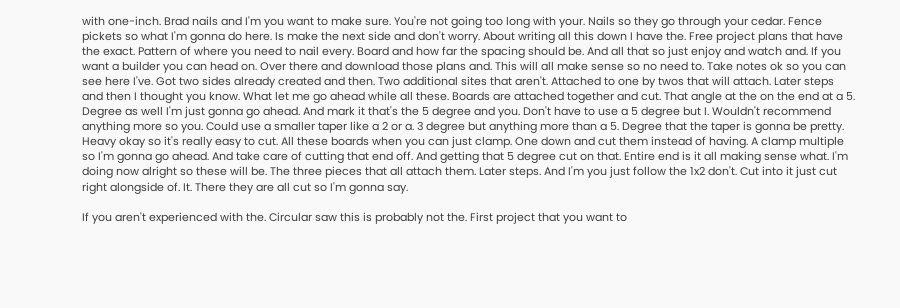with one-inch. Brad nails and I'm you want to make sure. You're not going too long with your. Nails so they go through your cedar. Fence pickets so what I'm gonna do here. Is make the next side and don't worry. About writing all this down I have the. Free project plans that have the exact. Pattern of where you need to nail every. Board and how far the spacing should be. And all that so just enjoy and watch and. If you want a builder you can head on. Over there and download those plans and. This will all make sense so no need to. Take notes ok so you can see here I've. Got two sides already created and then. Two additional sites that aren't. Attached to one by twos that will attach. Later steps and then I thought you know. What let me go ahead while all these. Boards are attached together and cut. That angle at the on the end at a 5. Degree as well I'm just gonna go ahead. And mark it that's the 5 degree and you. Don't have to use a 5 degree but I. Wouldn't recommend anything more so you. Could use a smaller taper like a 2 or a. 3 degree but anything more than a 5. Degree that the taper is gonna be pretty. Heavy okay so it's really easy to cut. All these boards when you can just clamp. One down and cut them instead of having. A clamp multiple so I'm gonna go ahead. And take care of cutting that end off. And getting that 5 degree cut on that. Entire end is it all making sense what. I'm doing now alright so these will be. The three pieces that all attach them. Later steps. And I'm you just follow the 1x2 don't. Cut into it just cut right alongside of. It. There they are all cut so I'm gonna say.

If you aren't experienced with the. Circular saw this is probably not the. First project that you want to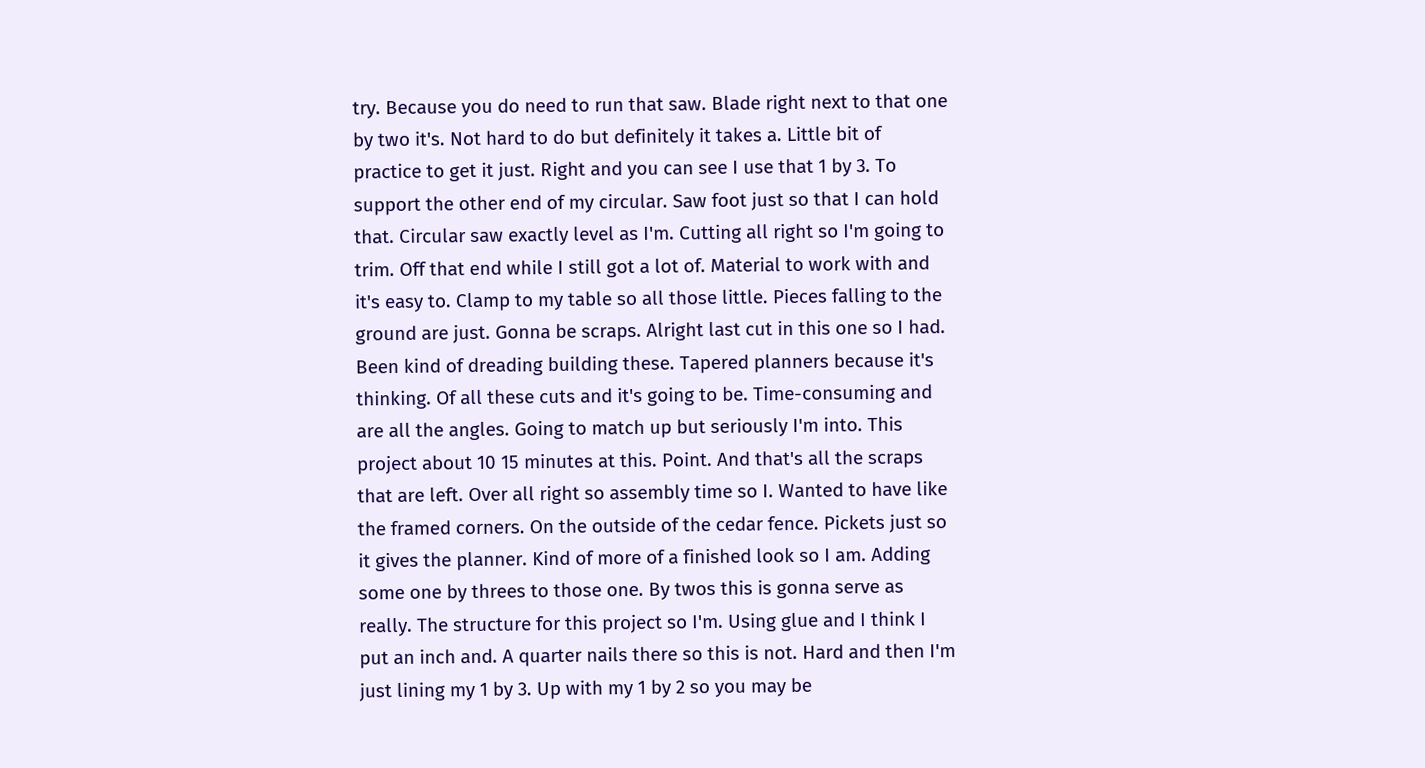try. Because you do need to run that saw. Blade right next to that one by two it's. Not hard to do but definitely it takes a. Little bit of practice to get it just. Right and you can see I use that 1 by 3. To support the other end of my circular. Saw foot just so that I can hold that. Circular saw exactly level as I'm. Cutting all right so I'm going to trim. Off that end while I still got a lot of. Material to work with and it's easy to. Clamp to my table so all those little. Pieces falling to the ground are just. Gonna be scraps. Alright last cut in this one so I had. Been kind of dreading building these. Tapered planners because it's thinking. Of all these cuts and it's going to be. Time-consuming and are all the angles. Going to match up but seriously I'm into. This project about 10 15 minutes at this. Point. And that's all the scraps that are left. Over all right so assembly time so I. Wanted to have like the framed corners. On the outside of the cedar fence. Pickets just so it gives the planner. Kind of more of a finished look so I am. Adding some one by threes to those one. By twos this is gonna serve as really. The structure for this project so I'm. Using glue and I think I put an inch and. A quarter nails there so this is not. Hard and then I'm just lining my 1 by 3. Up with my 1 by 2 so you may be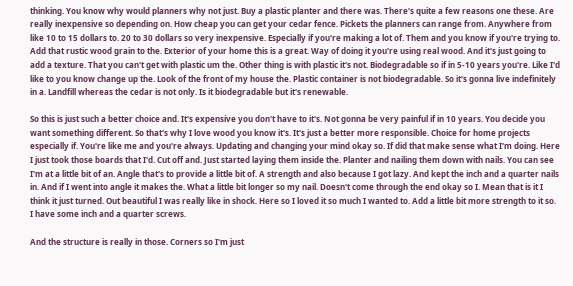thinking. You know why would planners why not just. Buy a plastic planter and there was. There's quite a few reasons one these. Are really inexpensive so depending on. How cheap you can get your cedar fence. Pickets the planners can range from. Anywhere from like 10 to 15 dollars to. 20 to 30 dollars so very inexpensive. Especially if you're making a lot of. Them and you know if you're trying to. Add that rustic wood grain to the. Exterior of your home this is a great. Way of doing it you're using real wood. And it's just going to add a texture. That you can't get with plastic um the. Other thing is with plastic it's not. Biodegradable so if in 5-10 years you're. Like I'd like to you know change up the. Look of the front of my house the. Plastic container is not biodegradable. So it's gonna live indefinitely in a. Landfill whereas the cedar is not only. Is it biodegradable but it's renewable.

So this is just such a better choice and. It's expensive you don't have to it's. Not gonna be very painful if in 10 years. You decide you want something different. So that's why I love wood you know it's. It's just a better more responsible. Choice for home projects especially if. You're like me and you're always. Updating and changing your mind okay so. If did that make sense what I'm doing. Here I just took those boards that I'd. Cut off and. Just started laying them inside the. Planter and nailing them down with nails. You can see I'm at a little bit of an. Angle that's to provide a little bit of. A strength and also because I got lazy. And kept the inch and a quarter nails in. And if I went into angle it makes the. What a little bit longer so my nail. Doesn't come through the end okay so I. Mean that is it I think it just turned. Out beautiful I was really like in shock. Here so I loved it so much I wanted to. Add a little bit more strength to it so. I have some inch and a quarter screws.

And the structure is really in those. Corners so I'm just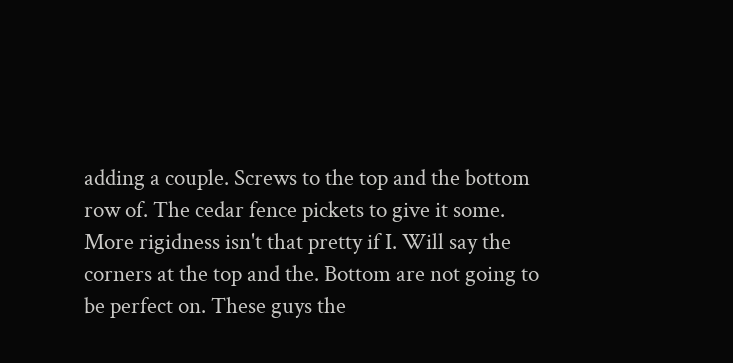adding a couple. Screws to the top and the bottom row of. The cedar fence pickets to give it some. More rigidness isn't that pretty if I. Will say the corners at the top and the. Bottom are not going to be perfect on. These guys the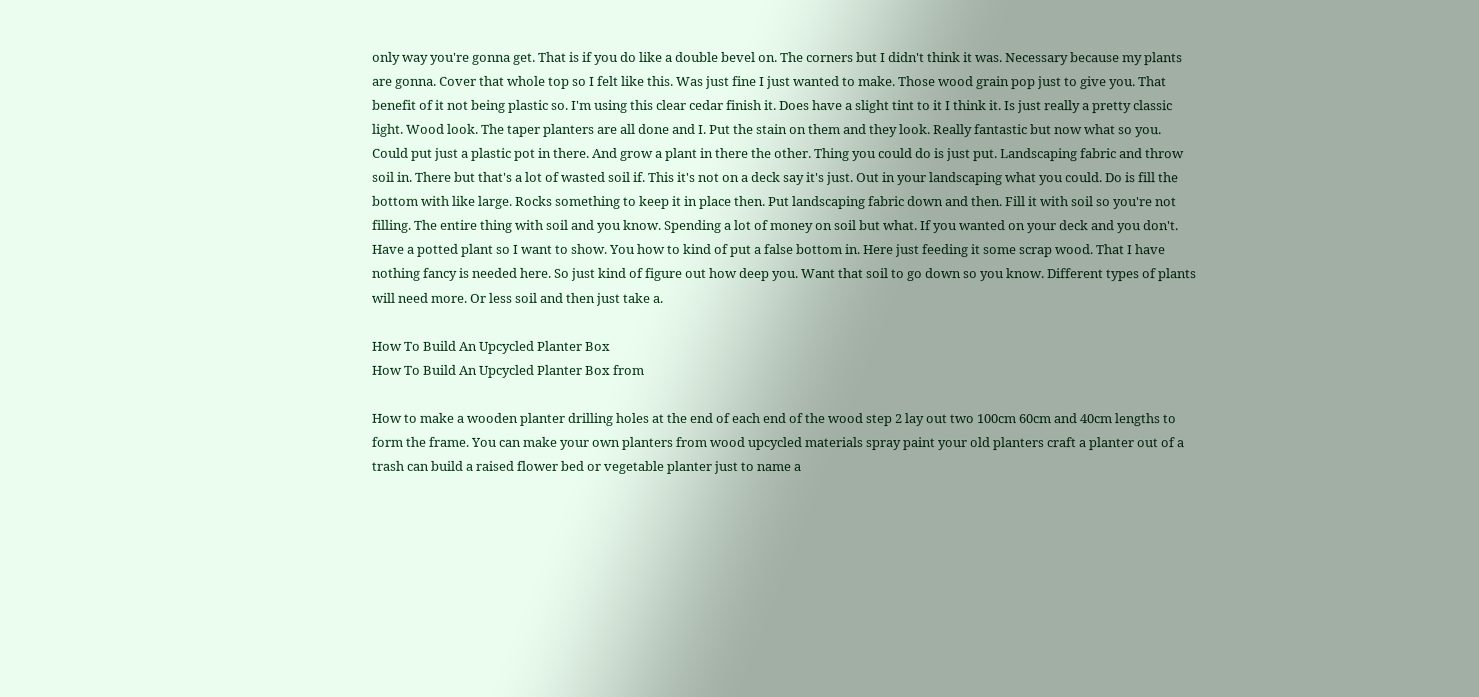only way you're gonna get. That is if you do like a double bevel on. The corners but I didn't think it was. Necessary because my plants are gonna. Cover that whole top so I felt like this. Was just fine I just wanted to make. Those wood grain pop just to give you. That benefit of it not being plastic so. I'm using this clear cedar finish it. Does have a slight tint to it I think it. Is just really a pretty classic light. Wood look. The taper planters are all done and I. Put the stain on them and they look. Really fantastic but now what so you. Could put just a plastic pot in there. And grow a plant in there the other. Thing you could do is just put. Landscaping fabric and throw soil in. There but that's a lot of wasted soil if. This it's not on a deck say it's just. Out in your landscaping what you could. Do is fill the bottom with like large. Rocks something to keep it in place then. Put landscaping fabric down and then. Fill it with soil so you're not filling. The entire thing with soil and you know. Spending a lot of money on soil but what. If you wanted on your deck and you don't. Have a potted plant so I want to show. You how to kind of put a false bottom in. Here just feeding it some scrap wood. That I have nothing fancy is needed here. So just kind of figure out how deep you. Want that soil to go down so you know. Different types of plants will need more. Or less soil and then just take a.

How To Build An Upcycled Planter Box
How To Build An Upcycled Planter Box from

How to make a wooden planter drilling holes at the end of each end of the wood step 2 lay out two 100cm 60cm and 40cm lengths to form the frame. You can make your own planters from wood upcycled materials spray paint your old planters craft a planter out of a trash can build a raised flower bed or vegetable planter just to name a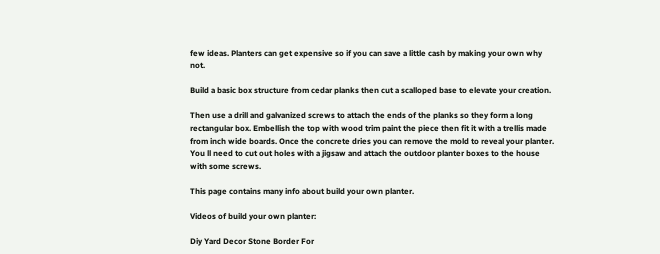few ideas. Planters can get expensive so if you can save a little cash by making your own why not.

Build a basic box structure from cedar planks then cut a scalloped base to elevate your creation.

Then use a drill and galvanized screws to attach the ends of the planks so they form a long rectangular box. Embellish the top with wood trim paint the piece then fit it with a trellis made from inch wide boards. Once the concrete dries you can remove the mold to reveal your planter. You ll need to cut out holes with a jigsaw and attach the outdoor planter boxes to the house with some screws.

This page contains many info about build your own planter.

Videos of build your own planter:

Diy Yard Decor Stone Border For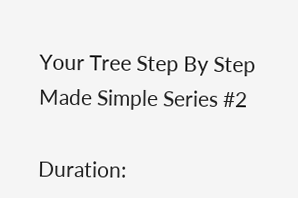Your Tree Step By Step Made Simple Series #2

Duration: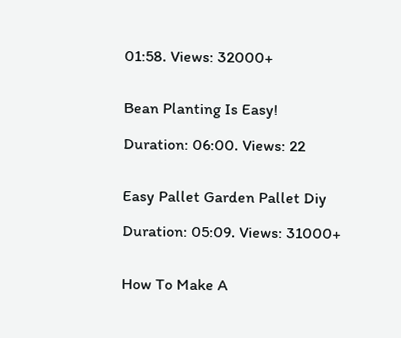01:58. Views: 32000+


Bean Planting Is Easy!

Duration: 06:00. Views: 22


Easy Pallet Garden Pallet Diy

Duration: 05:09. Views: 31000+


How To Make A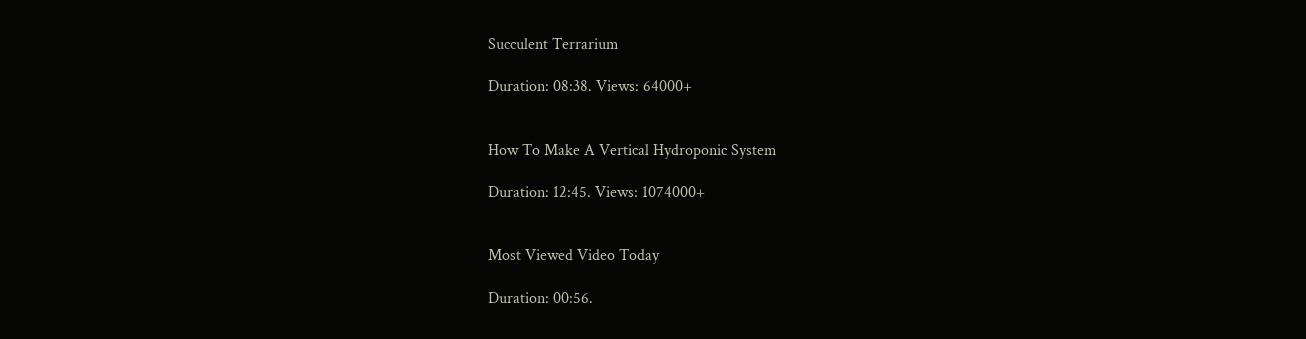Succulent Terrarium

Duration: 08:38. Views: 64000+


How To Make A Vertical Hydroponic System

Duration: 12:45. Views: 1074000+


Most Viewed Video Today

Duration: 00:56.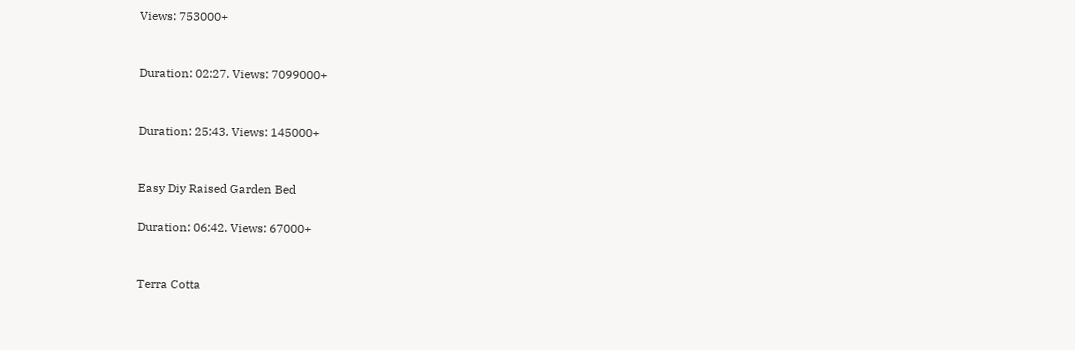Views: 753000+


Duration: 02:27. Views: 7099000+


Duration: 25:43. Views: 145000+


Easy Diy Raised Garden Bed

Duration: 06:42. Views: 67000+


Terra Cotta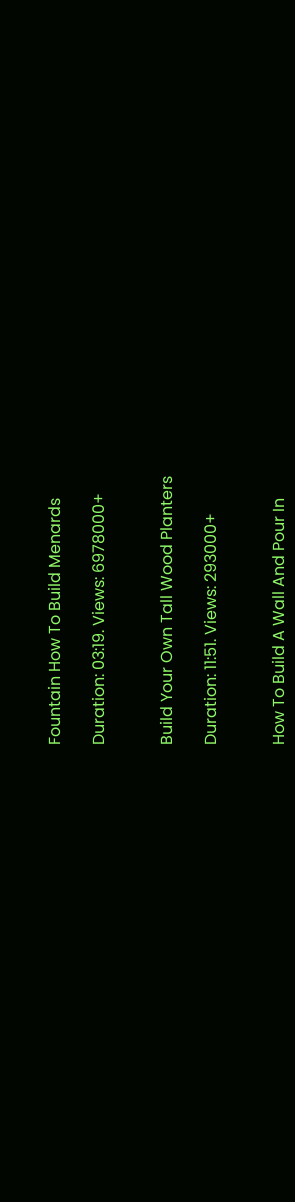Fountain How To Build Menards

Duration: 03:19. Views: 6978000+


Build Your Own Tall Wood Planters

Duration: 11:51. Views: 293000+


How To Build A Wall And Pour In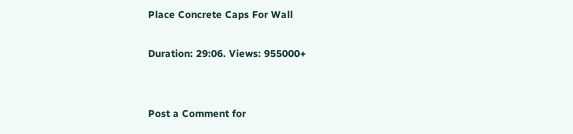Place Concrete Caps For Wall

Duration: 29:06. Views: 955000+


Post a Comment for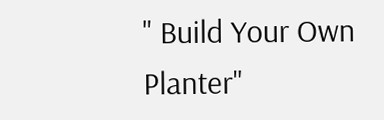" Build Your Own Planter"